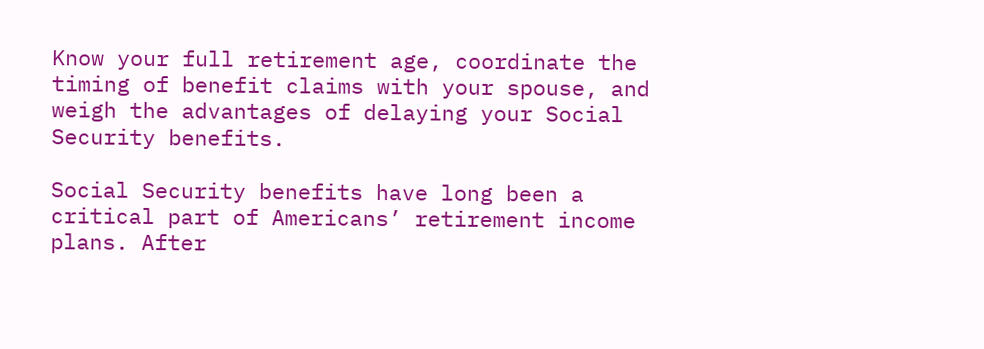Know your full retirement age, coordinate the timing of benefit claims with your spouse, and weigh the advantages of delaying your Social Security benefits.

Social Security benefits have long been a critical part of Americans’ retirement income plans. After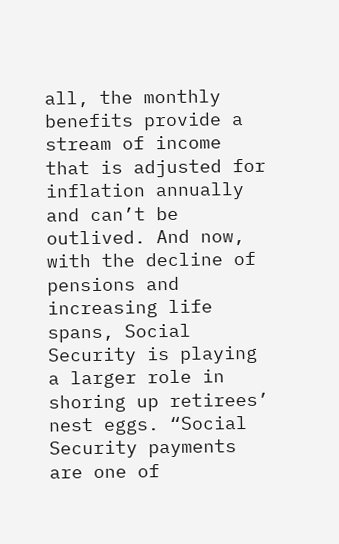all, the monthly benefits provide a stream of income that is adjusted for inflation annually and can’t be outlived. And now, with the decline of pensions and increasing life spans, Social Security is playing a larger role in shoring up retirees’ nest eggs. “Social Security payments are one of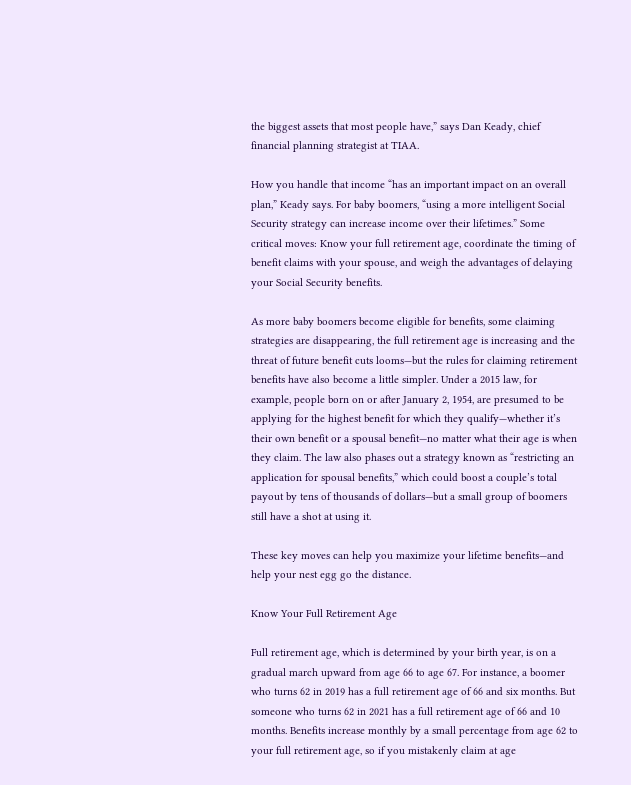the biggest assets that most people have,” says Dan Keady, chief financial planning strategist at TIAA.

How you handle that income “has an important impact on an overall plan,” Keady says. For baby boomers, “using a more intelligent Social Security strategy can increase income over their lifetimes.” Some critical moves: Know your full retirement age, coordinate the timing of benefit claims with your spouse, and weigh the advantages of delaying your Social Security benefits.

As more baby boomers become eligible for benefits, some claiming strategies are disappearing, the full retirement age is increasing and the threat of future benefit cuts looms—but the rules for claiming retirement benefits have also become a little simpler. Under a 2015 law, for example, people born on or after January 2, 1954, are presumed to be applying for the highest benefit for which they qualify—whether it’s their own benefit or a spousal benefit—no matter what their age is when they claim. The law also phases out a strategy known as “restricting an application for spousal benefits,” which could boost a couple’s total payout by tens of thousands of dollars—but a small group of boomers still have a shot at using it.

These key moves can help you maximize your lifetime benefits—and help your nest egg go the distance.

Know Your Full Retirement Age

Full retirement age, which is determined by your birth year, is on a gradual march upward from age 66 to age 67. For instance, a boomer who turns 62 in 2019 has a full retirement age of 66 and six months. But someone who turns 62 in 2021 has a full retirement age of 66 and 10 months. Benefits increase monthly by a small percentage from age 62 to your full retirement age, so if you mistakenly claim at age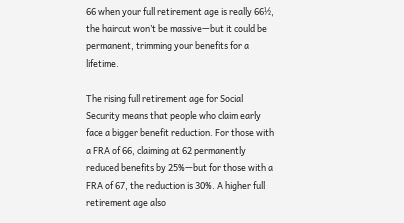66 when your full retirement age is really 66½, the haircut won’t be massive—but it could be permanent, trimming your benefits for a lifetime.

The rising full retirement age for Social Security means that people who claim early face a bigger benefit reduction. For those with a FRA of 66, claiming at 62 permanently reduced benefits by 25%—but for those with a FRA of 67, the reduction is 30%. A higher full retirement age also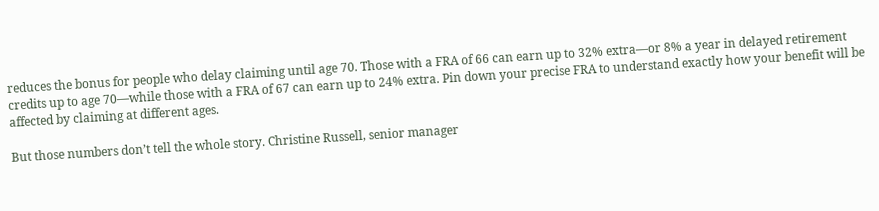reduces the bonus for people who delay claiming until age 70. Those with a FRA of 66 can earn up to 32% extra—or 8% a year in delayed retirement credits up to age 70—while those with a FRA of 67 can earn up to 24% extra. Pin down your precise FRA to understand exactly how your benefit will be affected by claiming at different ages.

But those numbers don’t tell the whole story. Christine Russell, senior manager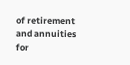of retirement and annuities for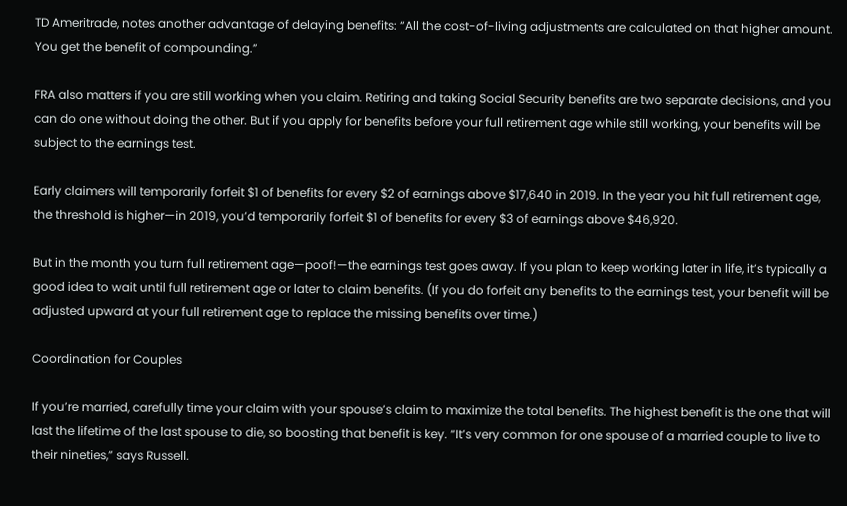TD Ameritrade, notes another advantage of delaying benefits: “All the cost-of-living adjustments are calculated on that higher amount. You get the benefit of compounding.”

FRA also matters if you are still working when you claim. Retiring and taking Social Security benefits are two separate decisions, and you can do one without doing the other. But if you apply for benefits before your full retirement age while still working, your benefits will be subject to the earnings test.

Early claimers will temporarily forfeit $1 of benefits for every $2 of earnings above $17,640 in 2019. In the year you hit full retirement age, the threshold is higher—in 2019, you’d temporarily forfeit $1 of benefits for every $3 of earnings above $46,920.

But in the month you turn full retirement age—poof!—the earnings test goes away. If you plan to keep working later in life, it’s typically a good idea to wait until full retirement age or later to claim benefits. (If you do forfeit any benefits to the earnings test, your benefit will be adjusted upward at your full retirement age to replace the missing benefits over time.)

Coordination for Couples

If you’re married, carefully time your claim with your spouse’s claim to maximize the total benefits. The highest benefit is the one that will last the lifetime of the last spouse to die, so boosting that benefit is key. “It’s very common for one spouse of a married couple to live to their nineties,” says Russell.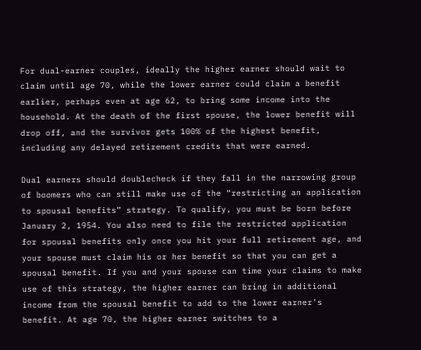For dual-earner couples, ideally the higher earner should wait to claim until age 70, while the lower earner could claim a benefit earlier, perhaps even at age 62, to bring some income into the household. At the death of the first spouse, the lower benefit will drop off, and the survivor gets 100% of the highest benefit, including any delayed retirement credits that were earned.

Dual earners should doublecheck if they fall in the narrowing group of boomers who can still make use of the “restricting an application to spousal benefits” strategy. To qualify, you must be born before January 2, 1954. You also need to file the restricted application for spousal benefits only once you hit your full retirement age, and your spouse must claim his or her benefit so that you can get a spousal benefit. If you and your spouse can time your claims to make use of this strategy, the higher earner can bring in additional income from the spousal benefit to add to the lower earner’s benefit. At age 70, the higher earner switches to a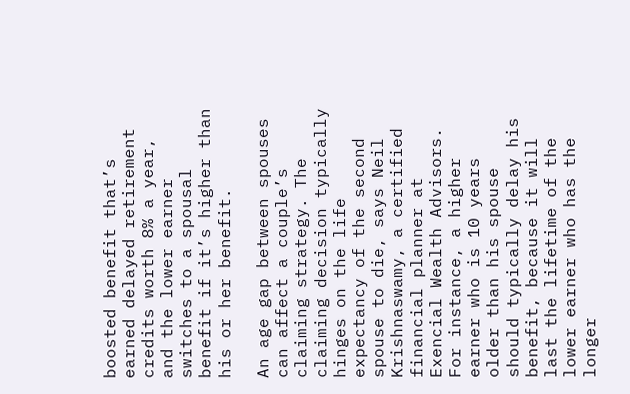boosted benefit that’s earned delayed retirement credits worth 8% a year, and the lower earner switches to a spousal benefit if it’s higher than his or her benefit.

An age gap between spouses can affect a couple’s claiming strategy. The claiming decision typically hinges on the life expectancy of the second spouse to die, says Neil Krishnaswamy, a certified financial planner at Exencial Wealth Advisors. For instance, a higher earner who is 10 years older than his spouse should typically delay his benefit, because it will last the lifetime of the lower earner who has the longer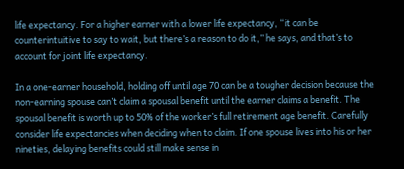life expectancy. For a higher earner with a lower life expectancy, “it can be counterintuitive to say to wait, but there’s a reason to do it,” he says, and that’s to account for joint life expectancy.

In a one-earner household, holding off until age 70 can be a tougher decision because the non-earning spouse can’t claim a spousal benefit until the earner claims a benefit. The spousal benefit is worth up to 50% of the worker’s full retirement age benefit. Carefully consider life expectancies when deciding when to claim. If one spouse lives into his or her nineties, delaying benefits could still make sense in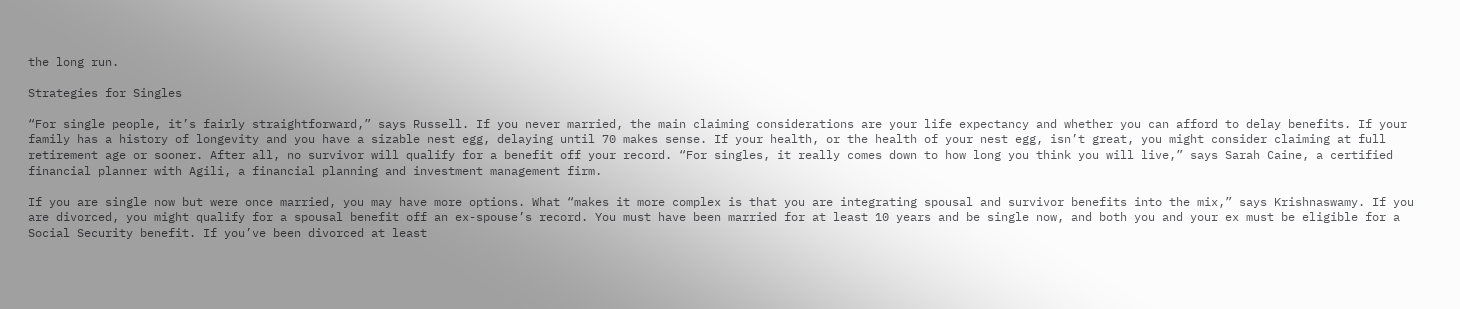the long run.

Strategies for Singles

“For single people, it’s fairly straightforward,” says Russell. If you never married, the main claiming considerations are your life expectancy and whether you can afford to delay benefits. If your family has a history of longevity and you have a sizable nest egg, delaying until 70 makes sense. If your health, or the health of your nest egg, isn’t great, you might consider claiming at full retirement age or sooner. After all, no survivor will qualify for a benefit off your record. “For singles, it really comes down to how long you think you will live,” says Sarah Caine, a certified financial planner with Agili, a financial planning and investment management firm.

If you are single now but were once married, you may have more options. What “makes it more complex is that you are integrating spousal and survivor benefits into the mix,” says Krishnaswamy. If you are divorced, you might qualify for a spousal benefit off an ex-spouse’s record. You must have been married for at least 10 years and be single now, and both you and your ex must be eligible for a Social Security benefit. If you’ve been divorced at least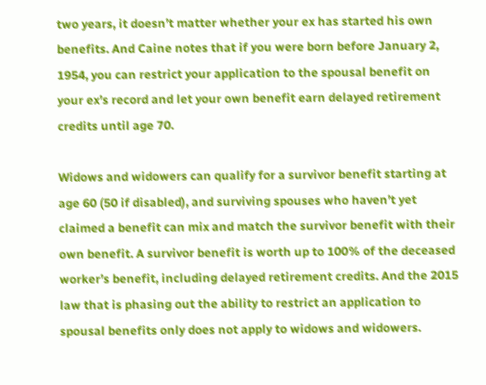two years, it doesn’t matter whether your ex has started his own benefits. And Caine notes that if you were born before January 2, 1954, you can restrict your application to the spousal benefit on your ex’s record and let your own benefit earn delayed retirement credits until age 70.

Widows and widowers can qualify for a survivor benefit starting at age 60 (50 if disabled), and surviving spouses who haven’t yet claimed a benefit can mix and match the survivor benefit with their own benefit. A survivor benefit is worth up to 100% of the deceased worker’s benefit, including delayed retirement credits. And the 2015 law that is phasing out the ability to restrict an application to spousal benefits only does not apply to widows and widowers.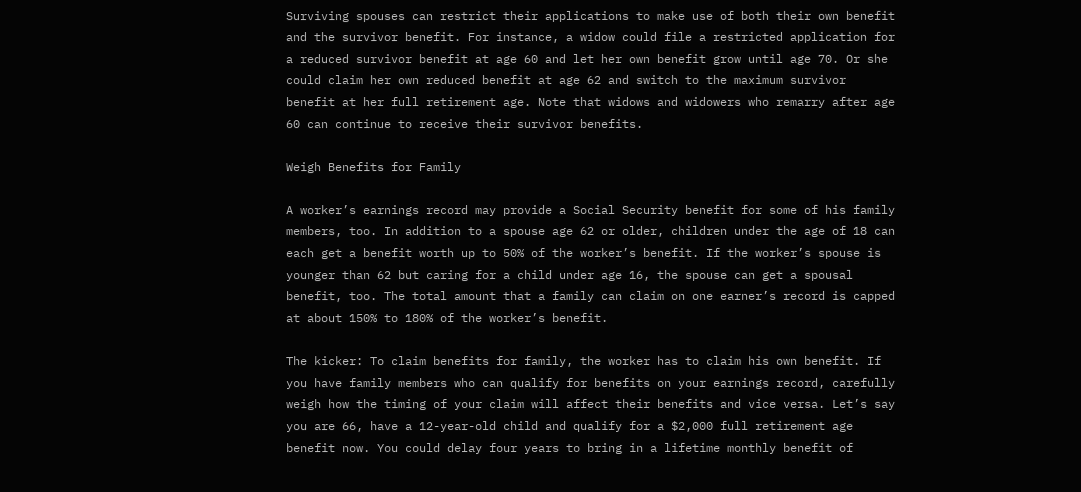Surviving spouses can restrict their applications to make use of both their own benefit and the survivor benefit. For instance, a widow could file a restricted application for a reduced survivor benefit at age 60 and let her own benefit grow until age 70. Or she could claim her own reduced benefit at age 62 and switch to the maximum survivor benefit at her full retirement age. Note that widows and widowers who remarry after age 60 can continue to receive their survivor benefits.

Weigh Benefits for Family

A worker’s earnings record may provide a Social Security benefit for some of his family members, too. In addition to a spouse age 62 or older, children under the age of 18 can each get a benefit worth up to 50% of the worker’s benefit. If the worker’s spouse is younger than 62 but caring for a child under age 16, the spouse can get a spousal benefit, too. The total amount that a family can claim on one earner’s record is capped at about 150% to 180% of the worker’s benefit.

The kicker: To claim benefits for family, the worker has to claim his own benefit. If you have family members who can qualify for benefits on your earnings record, carefully weigh how the timing of your claim will affect their benefits and vice versa. Let’s say you are 66, have a 12-year-old child and qualify for a $2,000 full retirement age benefit now. You could delay four years to bring in a lifetime monthly benefit of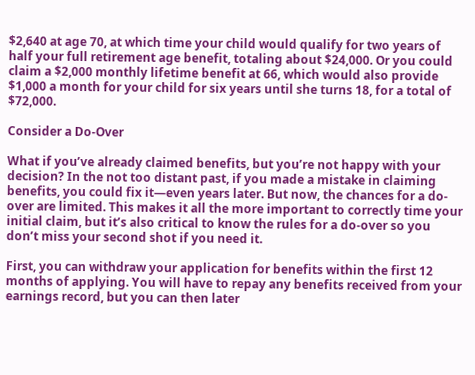$2,640 at age 70, at which time your child would qualify for two years of half your full retirement age benefit, totaling about $24,000. Or you could claim a $2,000 monthly lifetime benefit at 66, which would also provide $1,000 a month for your child for six years until she turns 18, for a total of $72,000.

Consider a Do-Over

What if you’ve already claimed benefits, but you’re not happy with your decision? In the not too distant past, if you made a mistake in claiming benefits, you could fix it—even years later. But now, the chances for a do-over are limited. This makes it all the more important to correctly time your initial claim, but it’s also critical to know the rules for a do-over so you don’t miss your second shot if you need it.

First, you can withdraw your application for benefits within the first 12 months of applying. You will have to repay any benefits received from your earnings record, but you can then later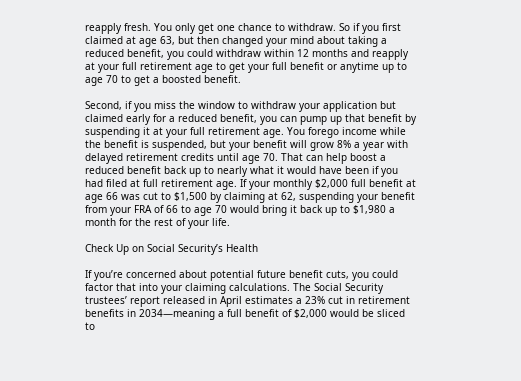reapply fresh. You only get one chance to withdraw. So if you first claimed at age 63, but then changed your mind about taking a reduced benefit, you could withdraw within 12 months and reapply at your full retirement age to get your full benefit or anytime up to age 70 to get a boosted benefit.

Second, if you miss the window to withdraw your application but claimed early for a reduced benefit, you can pump up that benefit by suspending it at your full retirement age. You forego income while the benefit is suspended, but your benefit will grow 8% a year with delayed retirement credits until age 70. That can help boost a reduced benefit back up to nearly what it would have been if you had filed at full retirement age. If your monthly $2,000 full benefit at age 66 was cut to $1,500 by claiming at 62, suspending your benefit from your FRA of 66 to age 70 would bring it back up to $1,980 a month for the rest of your life.

Check Up on Social Security’s Health

If you’re concerned about potential future benefit cuts, you could factor that into your claiming calculations. The Social Security trustees’ report released in April estimates a 23% cut in retirement benefits in 2034—meaning a full benefit of $2,000 would be sliced to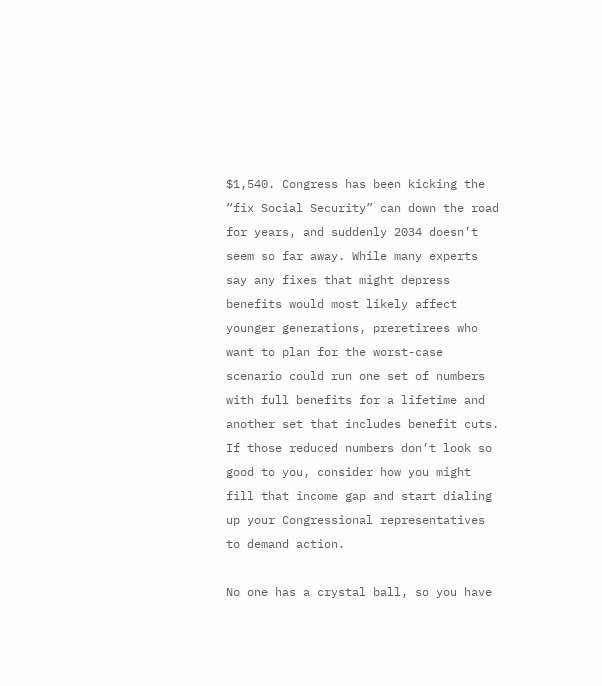$1,540. Congress has been kicking the “fix Social Security” can down the road for years, and suddenly 2034 doesn’t seem so far away. While many experts say any fixes that might depress benefits would most likely affect younger generations, preretirees who want to plan for the worst-case scenario could run one set of numbers with full benefits for a lifetime and another set that includes benefit cuts. If those reduced numbers don’t look so good to you, consider how you might fill that income gap and start dialing up your Congressional representatives to demand action.

No one has a crystal ball, so you have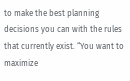to make the best planning decisions you can with the rules that currently exist. “You want to maximize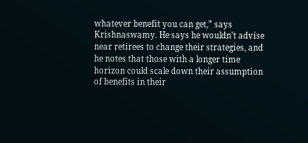whatever benefit you can get,” says Krishnaswamy. He says he wouldn’t advise near retirees to change their strategies, and he notes that those with a longer time horizon could scale down their assumption of benefits in their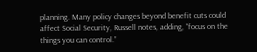planning. Many policy changes beyond benefit cuts could affect Social Security, Russell notes, adding, “focus on the things you can control.”